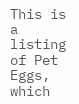This is a listing of Pet Eggs, which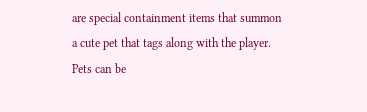are special containment items that summon a cute pet that tags along with the player. Pets can be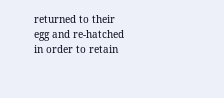returned to their egg and re-hatched in order to retain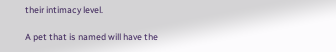their intimacy level.

A pet that is named will have the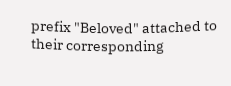prefix "Beloved" attached to their corresponding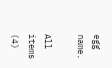egg name.

All items (4)